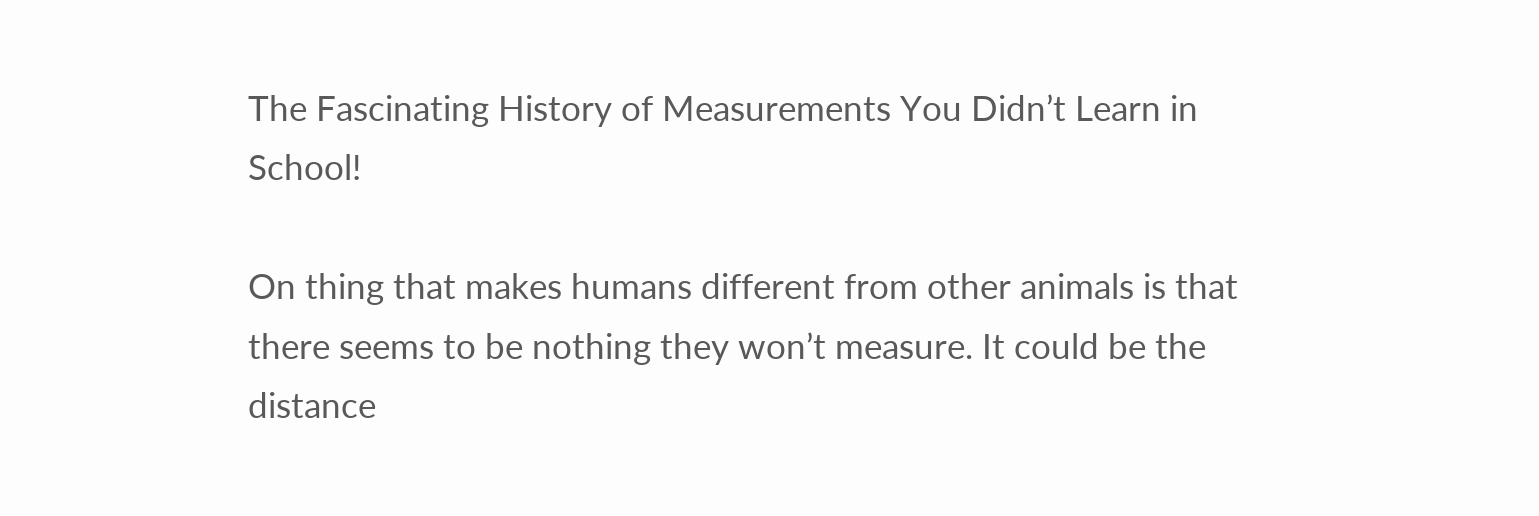The Fascinating History of Measurements You Didn’t Learn in School!

On thing that makes humans different from other animals is that there seems to be nothing they won’t measure. It could be the distance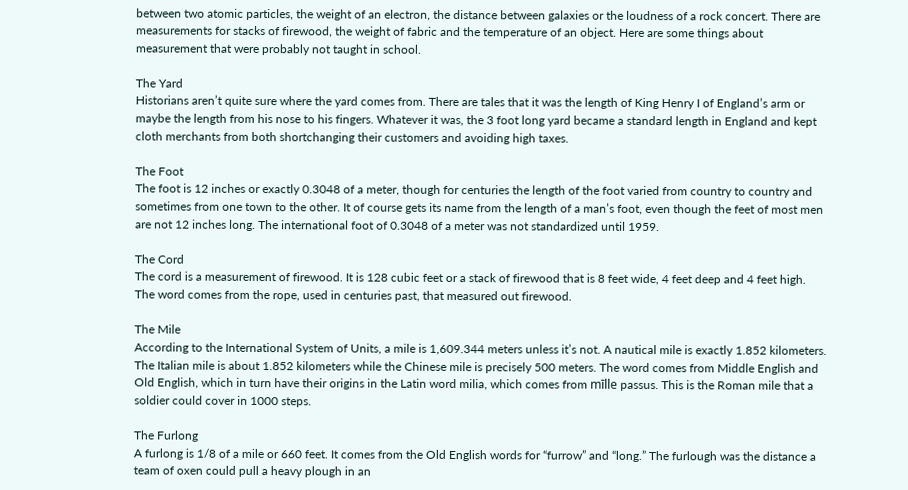between two atomic particles, the weight of an electron, the distance between galaxies or the loudness of a rock concert. There are measurements for stacks of firewood, the weight of fabric and the temperature of an object. Here are some things about measurement that were probably not taught in school.

The Yard
Historians aren’t quite sure where the yard comes from. There are tales that it was the length of King Henry I of England’s arm or maybe the length from his nose to his fingers. Whatever it was, the 3 foot long yard became a standard length in England and kept cloth merchants from both shortchanging their customers and avoiding high taxes.

The Foot
The foot is 12 inches or exactly 0.3048 of a meter, though for centuries the length of the foot varied from country to country and sometimes from one town to the other. It of course gets its name from the length of a man’s foot, even though the feet of most men are not 12 inches long. The international foot of 0.3048 of a meter was not standardized until 1959.

The Cord
The cord is a measurement of firewood. It is 128 cubic feet or a stack of firewood that is 8 feet wide, 4 feet deep and 4 feet high. The word comes from the rope, used in centuries past, that measured out firewood.

The Mile
According to the International System of Units, a mile is 1,609.344 meters unless it’s not. A nautical mile is exactly 1.852 kilometers. The Italian mile is about 1.852 kilometers while the Chinese mile is precisely 500 meters. The word comes from Middle English and Old English, which in turn have their origins in the Latin word milia, which comes from mīlle passus. This is the Roman mile that a soldier could cover in 1000 steps.

The Furlong
A furlong is 1/8 of a mile or 660 feet. It comes from the Old English words for “furrow” and “long.” The furlough was the distance a team of oxen could pull a heavy plough in an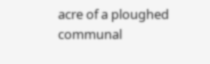acre of a ploughed communal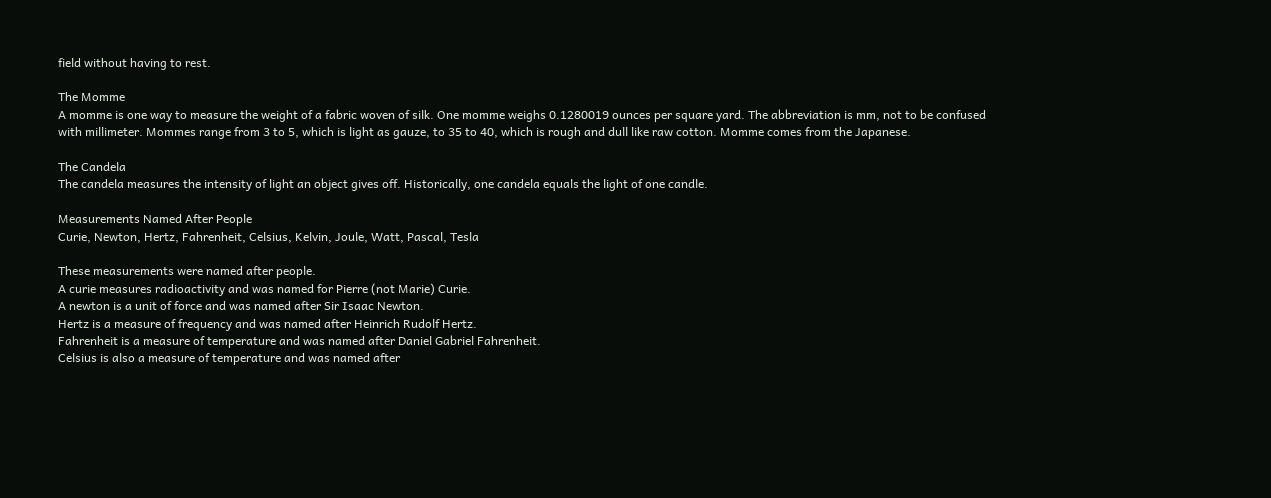field without having to rest.

The Momme
A momme is one way to measure the weight of a fabric woven of silk. One momme weighs 0.1280019 ounces per square yard. The abbreviation is mm, not to be confused with millimeter. Mommes range from 3 to 5, which is light as gauze, to 35 to 40, which is rough and dull like raw cotton. Momme comes from the Japanese.

The Candela
The candela measures the intensity of light an object gives off. Historically, one candela equals the light of one candle.

Measurements Named After People
Curie, Newton, Hertz, Fahrenheit, Celsius, Kelvin, Joule, Watt, Pascal, Tesla

These measurements were named after people.
A curie measures radioactivity and was named for Pierre (not Marie) Curie.
A newton is a unit of force and was named after Sir Isaac Newton.
Hertz is a measure of frequency and was named after Heinrich Rudolf Hertz.
Fahrenheit is a measure of temperature and was named after Daniel Gabriel Fahrenheit.
Celsius is also a measure of temperature and was named after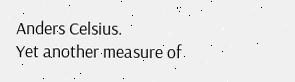Anders Celsius.
Yet another measure of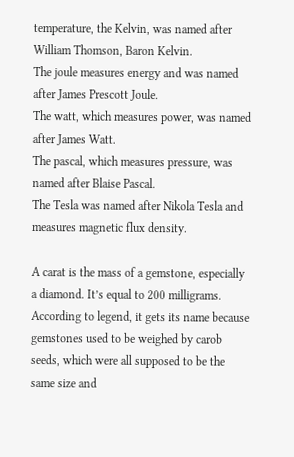temperature, the Kelvin, was named after William Thomson, Baron Kelvin.
The joule measures energy and was named after James Prescott Joule.
The watt, which measures power, was named after James Watt.
The pascal, which measures pressure, was named after Blaise Pascal.
The Tesla was named after Nikola Tesla and measures magnetic flux density.

A carat is the mass of a gemstone, especially a diamond. It’s equal to 200 milligrams. According to legend, it gets its name because gemstones used to be weighed by carob seeds, which were all supposed to be the same size and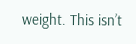weight. This isn’t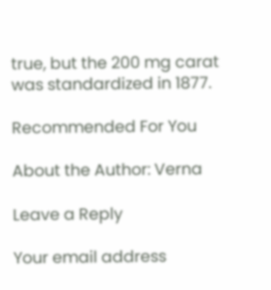true, but the 200 mg carat was standardized in 1877.

Recommended For You

About the Author: Verna

Leave a Reply

Your email address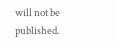will not be published.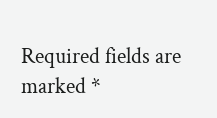Required fields are marked *